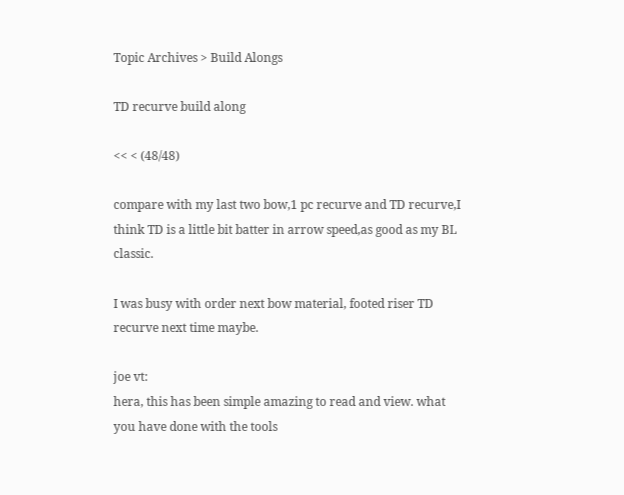Topic Archives > Build Alongs

TD recurve build along

<< < (48/48)

compare with my last two bow,1 pc recurve and TD recurve,I think TD is a little bit batter in arrow speed,as good as my BL classic.

I was busy with order next bow material, footed riser TD recurve next time maybe.

joe vt:
hera, this has been simple amazing to read and view. what you have done with the tools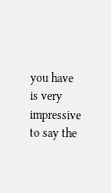you have is very impressive to say the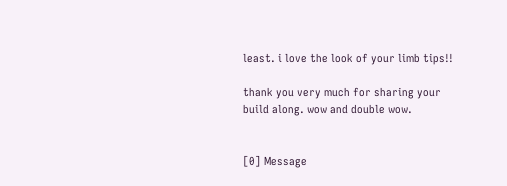least. i love the look of your limb tips!!

thank you very much for sharing your build along. wow and double wow.


[0] Message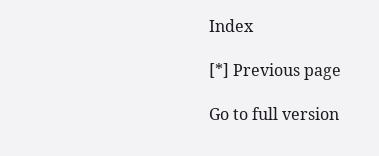Index

[*] Previous page

Go to full version